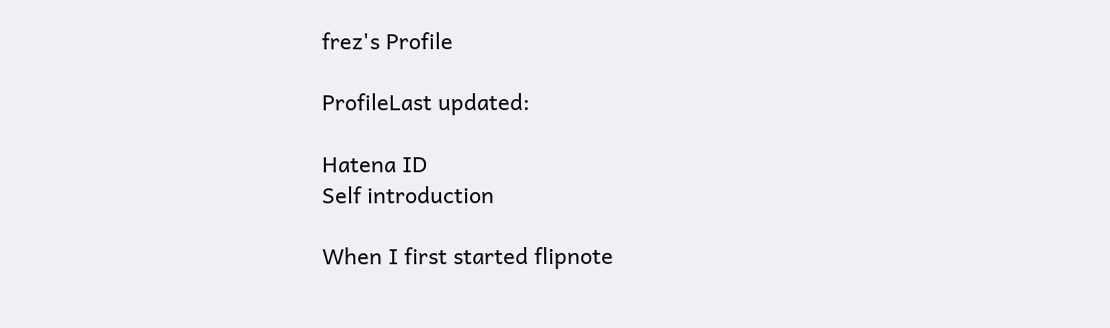frez's Profile

ProfileLast updated:

Hatena ID
Self introduction

When I first started flipnote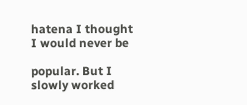hatena I thought I would never be

popular. But I slowly worked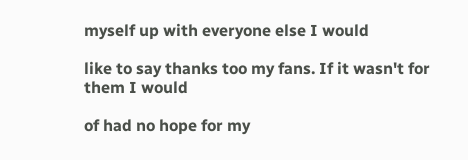myself up with everyone else I would

like to say thanks too my fans. If it wasn't for them I would

of had no hope for my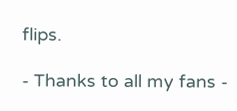flips.

- Thanks to all my fans -